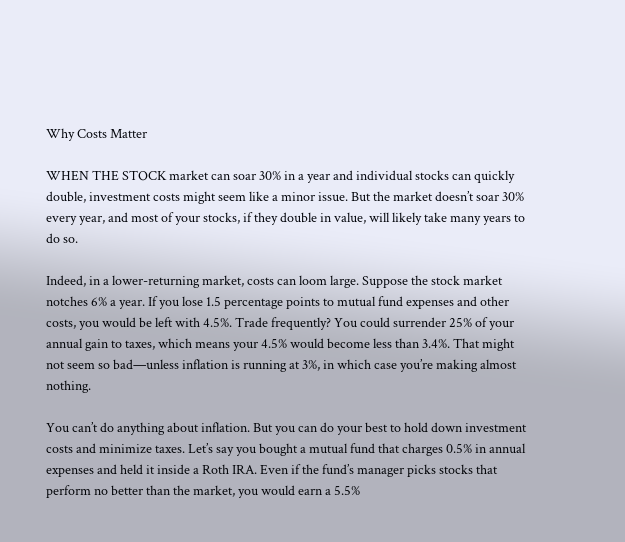Why Costs Matter

WHEN THE STOCK market can soar 30% in a year and individual stocks can quickly double, investment costs might seem like a minor issue. But the market doesn’t soar 30% every year, and most of your stocks, if they double in value, will likely take many years to do so.

Indeed, in a lower-returning market, costs can loom large. Suppose the stock market notches 6% a year. If you lose 1.5 percentage points to mutual fund expenses and other costs, you would be left with 4.5%. Trade frequently? You could surrender 25% of your annual gain to taxes, which means your 4.5% would become less than 3.4%. That might not seem so bad—unless inflation is running at 3%, in which case you’re making almost nothing.

You can’t do anything about inflation. But you can do your best to hold down investment costs and minimize taxes. Let’s say you bought a mutual fund that charges 0.5% in annual expenses and held it inside a Roth IRA. Even if the fund’s manager picks stocks that perform no better than the market, you would earn a 5.5%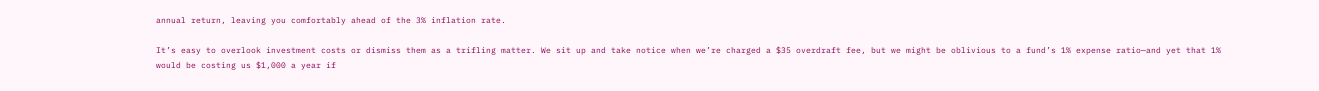annual return, leaving you comfortably ahead of the 3% inflation rate.

It’s easy to overlook investment costs or dismiss them as a trifling matter. We sit up and take notice when we’re charged a $35 overdraft fee, but we might be oblivious to a fund’s 1% expense ratio—and yet that 1% would be costing us $1,000 a year if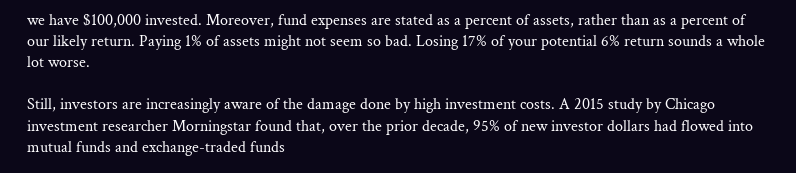we have $100,000 invested. Moreover, fund expenses are stated as a percent of assets, rather than as a percent of our likely return. Paying 1% of assets might not seem so bad. Losing 17% of your potential 6% return sounds a whole lot worse.

Still, investors are increasingly aware of the damage done by high investment costs. A 2015 study by Chicago investment researcher Morningstar found that, over the prior decade, 95% of new investor dollars had flowed into mutual funds and exchange-traded funds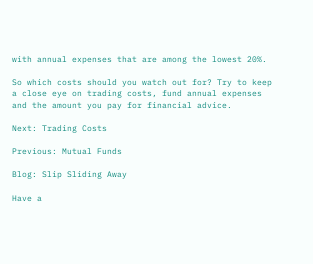with annual expenses that are among the lowest 20%.

So which costs should you watch out for? Try to keep a close eye on trading costs, fund annual expenses and the amount you pay for financial advice.

Next: Trading Costs

Previous: Mutual Funds

Blog: Slip Sliding Away

Have a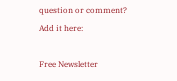question or comment? Add it here:

Free Newsletter